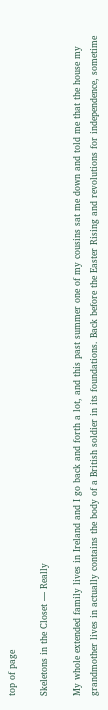top of page

Skeletons in the Closet — Really

My whole extended family lives in Ireland and I go back and forth a lot, and this past summer one of my cousins sat me down and told me that the house my grandmother lives in actually contains the body of a British soldier in its foundations. Back before the Easter Rising and revolutions for independence, sometime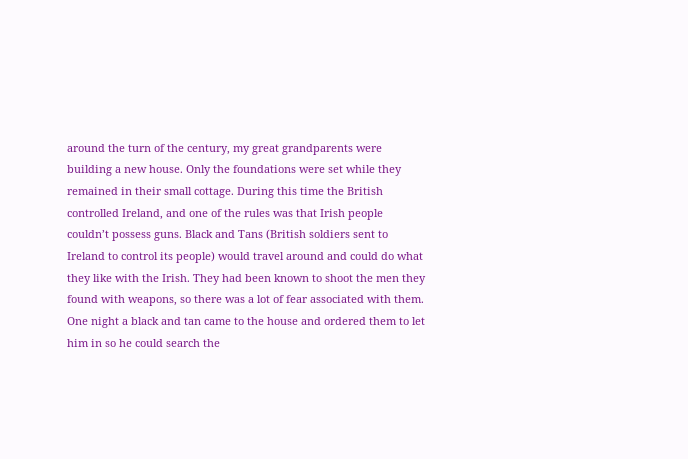around the turn of the century, my great grandparents were building a new house. Only the foundations were set while they remained in their small cottage. During this time the British controlled Ireland, and one of the rules was that Irish people couldn’t possess guns. Black and Tans (British soldiers sent to Ireland to control its people) would travel around and could do what they like with the Irish. They had been known to shoot the men they found with weapons, so there was a lot of fear associated with them. One night a black and tan came to the house and ordered them to let him in so he could search the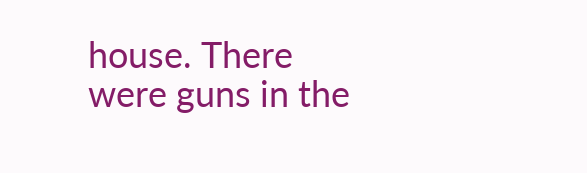house. There were guns in the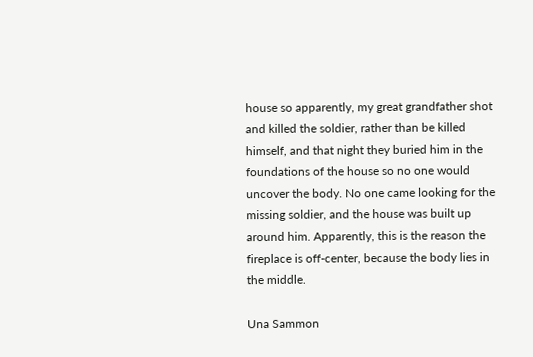house so apparently, my great grandfather shot and killed the soldier, rather than be killed himself, and that night they buried him in the foundations of the house so no one would uncover the body. No one came looking for the missing soldier, and the house was built up around him. Apparently, this is the reason the fireplace is off-center, because the body lies in the middle.

Una Sammon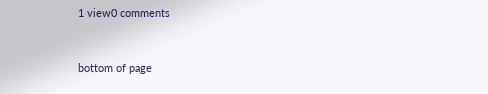1 view0 comments


bottom of page